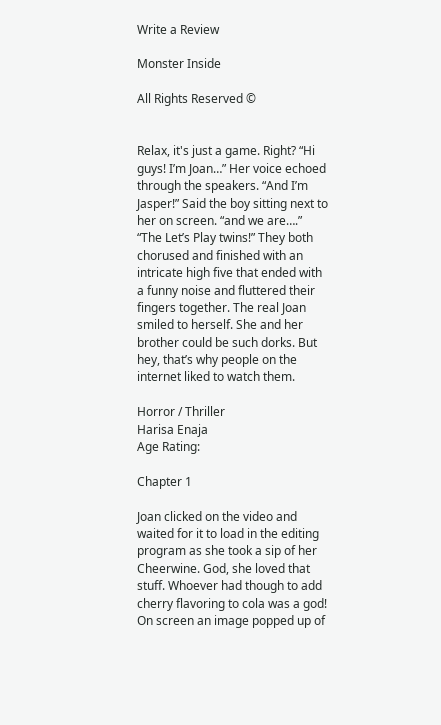Write a Review

Monster Inside

All Rights Reserved ©


Relax, it's just a game. Right? “Hi guys! I’m Joan…” Her voice echoed through the speakers. “And I’m Jasper!” Said the boy sitting next to her on screen. “and we are….” “The Let’s Play twins!” They both chorused and finished with an intricate high five that ended with a funny noise and fluttered their fingers together. The real Joan smiled to herself. She and her brother could be such dorks. But hey, that’s why people on the internet liked to watch them.

Horror / Thriller
Harisa Enaja
Age Rating:

Chapter 1

Joan clicked on the video and waited for it to load in the editing program as she took a sip of her Cheerwine. God, she loved that stuff. Whoever had though to add cherry flavoring to cola was a god! On screen an image popped up of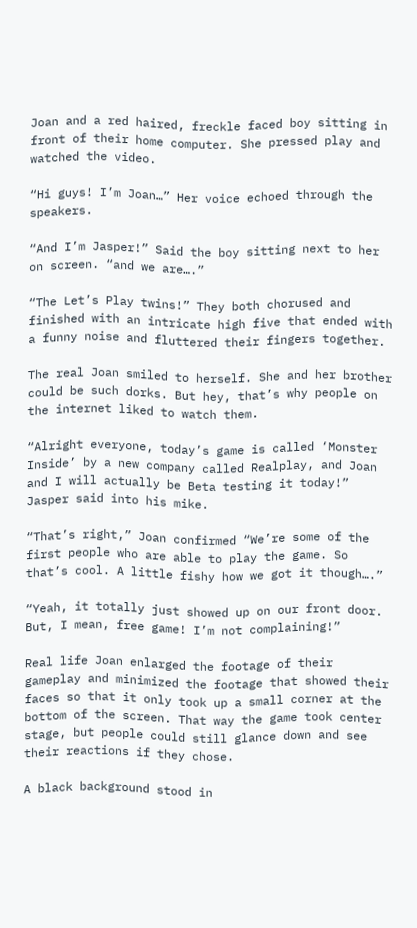Joan and a red haired, freckle faced boy sitting in front of their home computer. She pressed play and watched the video.

“Hi guys! I’m Joan…” Her voice echoed through the speakers.

“And I’m Jasper!” Said the boy sitting next to her on screen. “and we are….”

“The Let’s Play twins!” They both chorused and finished with an intricate high five that ended with a funny noise and fluttered their fingers together.

The real Joan smiled to herself. She and her brother could be such dorks. But hey, that’s why people on the internet liked to watch them.

“Alright everyone, today’s game is called ‘Monster Inside’ by a new company called Realplay, and Joan and I will actually be Beta testing it today!” Jasper said into his mike.

“That’s right,” Joan confirmed “We’re some of the first people who are able to play the game. So that’s cool. A little fishy how we got it though….”

“Yeah, it totally just showed up on our front door. But, I mean, free game! I’m not complaining!”

Real life Joan enlarged the footage of their gameplay and minimized the footage that showed their faces so that it only took up a small corner at the bottom of the screen. That way the game took center stage, but people could still glance down and see their reactions if they chose.

A black background stood in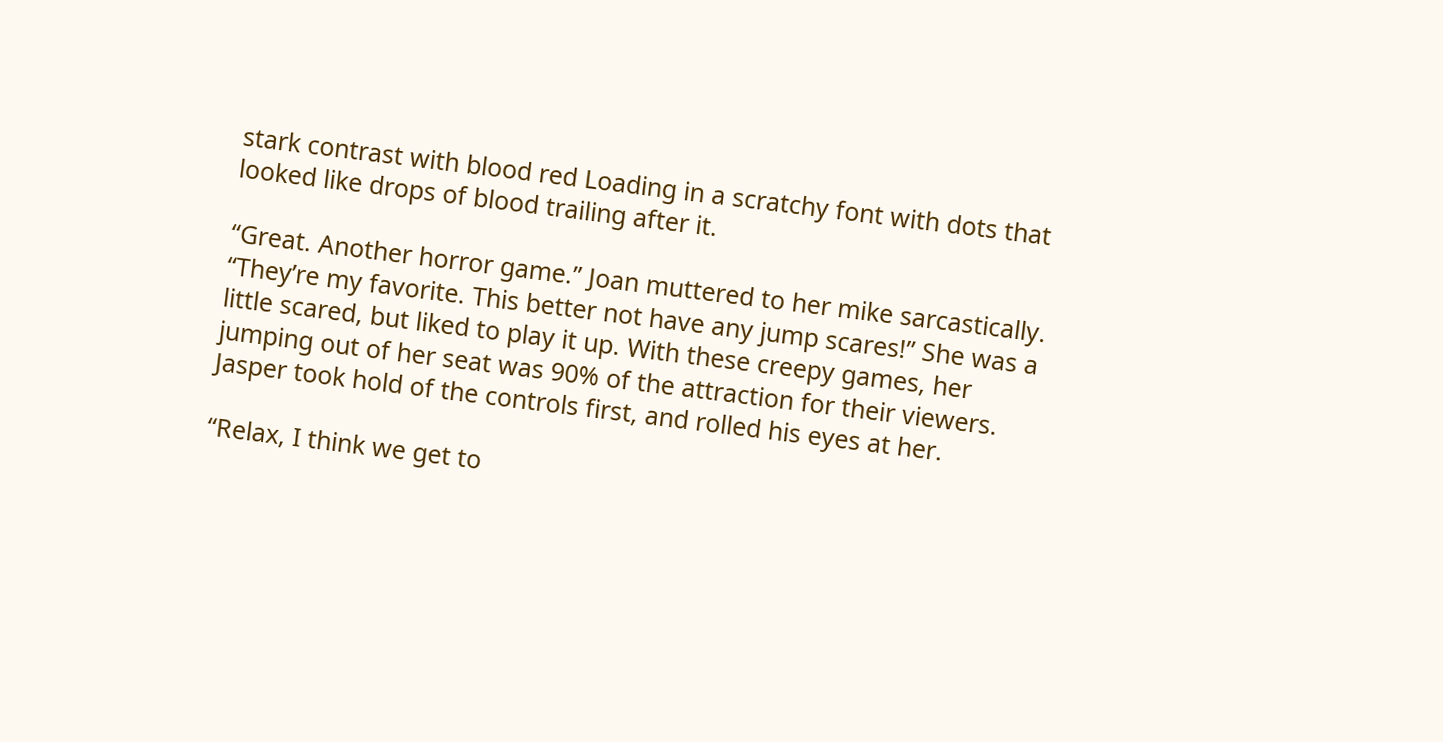stark contrast with blood red Loading in a scratchy font with dots that looked like drops of blood trailing after it.

“Great. Another horror game.” Joan muttered to her mike sarcastically. “They’re my favorite. This better not have any jump scares!” She was a little scared, but liked to play it up. With these creepy games, her jumping out of her seat was 90% of the attraction for their viewers. Jasper took hold of the controls first, and rolled his eyes at her.

“Relax, I think we get to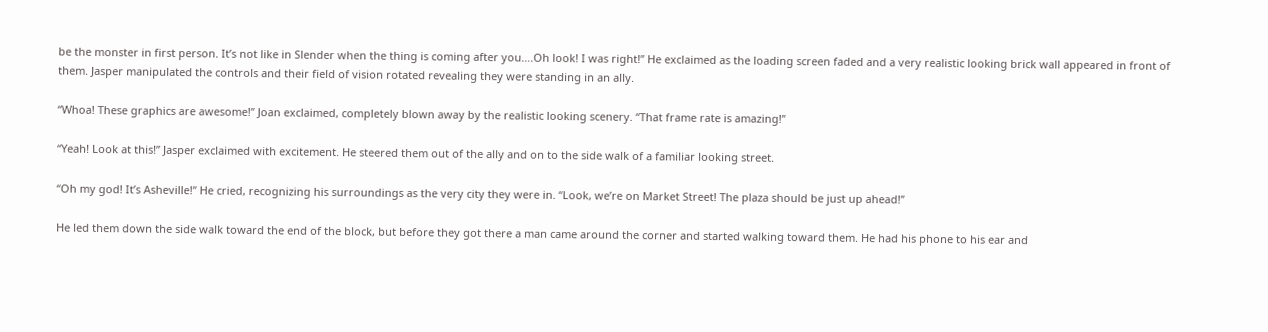be the monster in first person. It’s not like in Slender when the thing is coming after you….Oh look! I was right!” He exclaimed as the loading screen faded and a very realistic looking brick wall appeared in front of them. Jasper manipulated the controls and their field of vision rotated revealing they were standing in an ally.

“Whoa! These graphics are awesome!” Joan exclaimed, completely blown away by the realistic looking scenery. “That frame rate is amazing!”

“Yeah! Look at this!” Jasper exclaimed with excitement. He steered them out of the ally and on to the side walk of a familiar looking street.

“Oh my god! It’s Asheville!” He cried, recognizing his surroundings as the very city they were in. “Look, we’re on Market Street! The plaza should be just up ahead!”

He led them down the side walk toward the end of the block, but before they got there a man came around the corner and started walking toward them. He had his phone to his ear and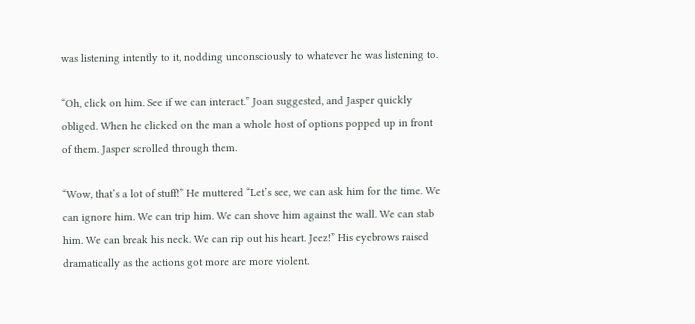was listening intently to it, nodding unconsciously to whatever he was listening to.

“Oh, click on him. See if we can interact.” Joan suggested, and Jasper quickly obliged. When he clicked on the man a whole host of options popped up in front of them. Jasper scrolled through them.

“Wow, that’s a lot of stuff!” He muttered “Let’s see, we can ask him for the time. We can ignore him. We can trip him. We can shove him against the wall. We can stab him. We can break his neck. We can rip out his heart. Jeez!” His eyebrows raised dramatically as the actions got more are more violent.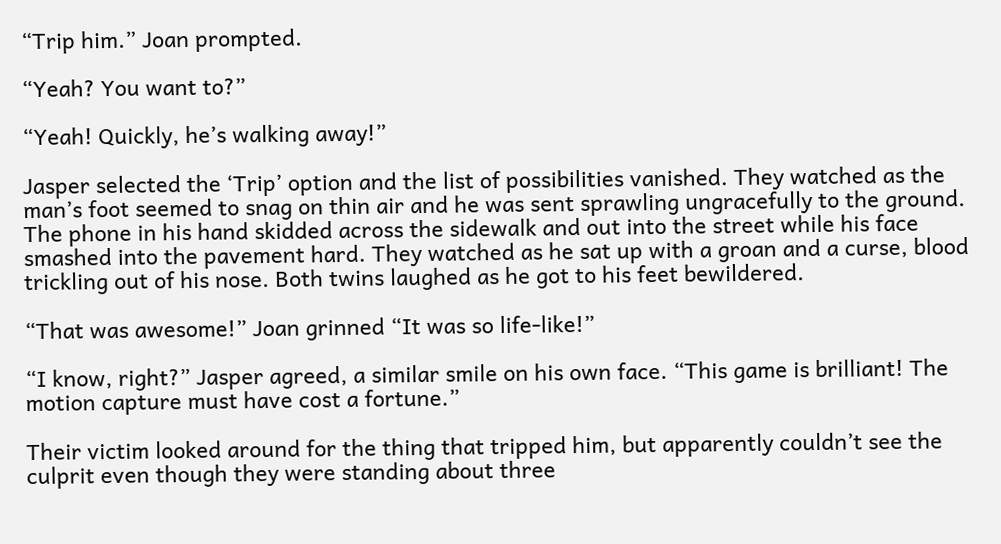“Trip him.” Joan prompted.

“Yeah? You want to?”

“Yeah! Quickly, he’s walking away!”

Jasper selected the ‘Trip’ option and the list of possibilities vanished. They watched as the man’s foot seemed to snag on thin air and he was sent sprawling ungracefully to the ground. The phone in his hand skidded across the sidewalk and out into the street while his face smashed into the pavement hard. They watched as he sat up with a groan and a curse, blood trickling out of his nose. Both twins laughed as he got to his feet bewildered.

“That was awesome!” Joan grinned “It was so life-like!”

“I know, right?” Jasper agreed, a similar smile on his own face. “This game is brilliant! The motion capture must have cost a fortune.”

Their victim looked around for the thing that tripped him, but apparently couldn’t see the culprit even though they were standing about three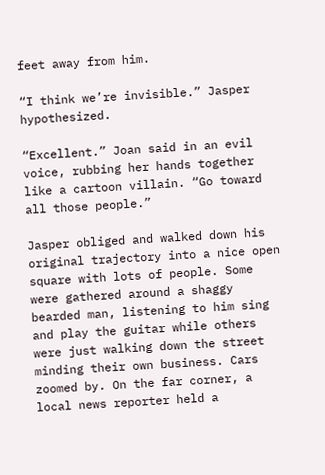feet away from him.

“I think we’re invisible.” Jasper hypothesized.

“Excellent.” Joan said in an evil voice, rubbing her hands together like a cartoon villain. “Go toward all those people.”

Jasper obliged and walked down his original trajectory into a nice open square with lots of people. Some were gathered around a shaggy bearded man, listening to him sing and play the guitar while others were just walking down the street minding their own business. Cars zoomed by. On the far corner, a local news reporter held a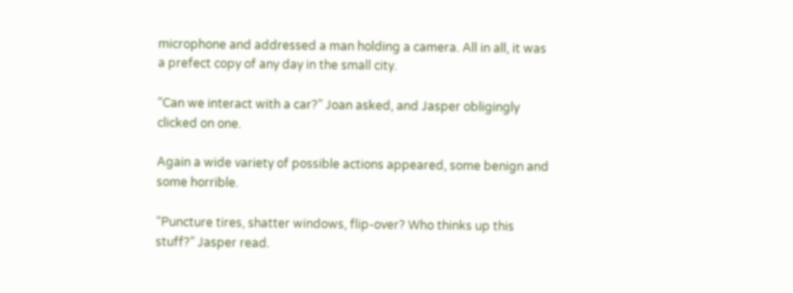microphone and addressed a man holding a camera. All in all, it was a prefect copy of any day in the small city.

“Can we interact with a car?” Joan asked, and Jasper obligingly clicked on one.

Again a wide variety of possible actions appeared, some benign and some horrible.

“Puncture tires, shatter windows, flip-over? Who thinks up this stuff?” Jasper read.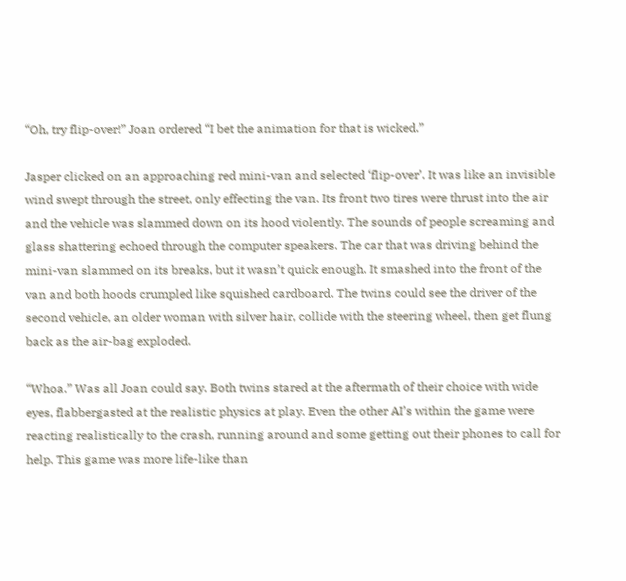“Oh, try flip-over!” Joan ordered “I bet the animation for that is wicked.”

Jasper clicked on an approaching red mini-van and selected ‘flip-over’. It was like an invisible wind swept through the street, only effecting the van. Its front two tires were thrust into the air and the vehicle was slammed down on its hood violently. The sounds of people screaming and glass shattering echoed through the computer speakers. The car that was driving behind the mini-van slammed on its breaks, but it wasn’t quick enough. It smashed into the front of the van and both hoods crumpled like squished cardboard. The twins could see the driver of the second vehicle, an older woman with silver hair, collide with the steering wheel, then get flung back as the air-bag exploded.

“Whoa.” Was all Joan could say. Both twins stared at the aftermath of their choice with wide eyes, flabbergasted at the realistic physics at play. Even the other AI’s within the game were reacting realistically to the crash, running around and some getting out their phones to call for help. This game was more life-like than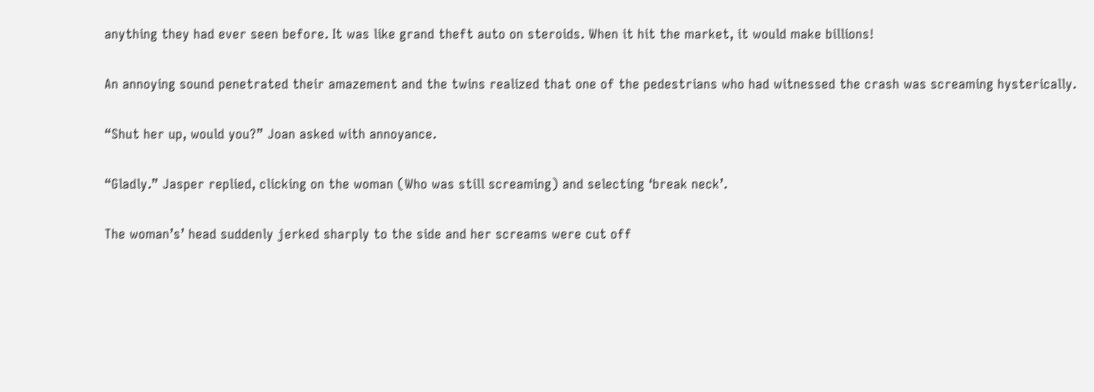anything they had ever seen before. It was like grand theft auto on steroids. When it hit the market, it would make billions!

An annoying sound penetrated their amazement and the twins realized that one of the pedestrians who had witnessed the crash was screaming hysterically.

“Shut her up, would you?” Joan asked with annoyance.

“Gladly.” Jasper replied, clicking on the woman (Who was still screaming) and selecting ‘break neck’.

The woman’s’ head suddenly jerked sharply to the side and her screams were cut off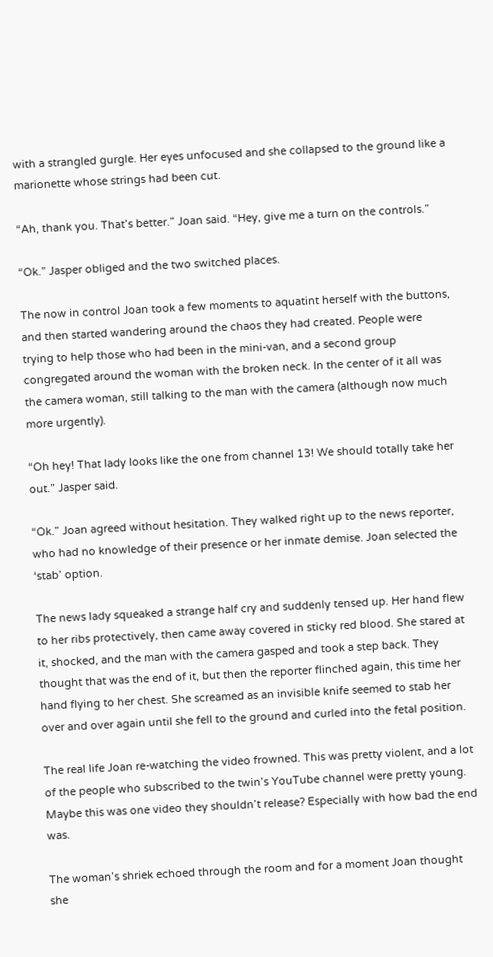with a strangled gurgle. Her eyes unfocused and she collapsed to the ground like a marionette whose strings had been cut.

“Ah, thank you. That’s better.” Joan said. “Hey, give me a turn on the controls.”

“Ok.” Jasper obliged and the two switched places.

The now in control Joan took a few moments to aquatint herself with the buttons, and then started wandering around the chaos they had created. People were trying to help those who had been in the mini-van, and a second group congregated around the woman with the broken neck. In the center of it all was the camera woman, still talking to the man with the camera (although now much more urgently).

“Oh hey! That lady looks like the one from channel 13! We should totally take her out.” Jasper said.

“Ok.” Joan agreed without hesitation. They walked right up to the news reporter, who had no knowledge of their presence or her inmate demise. Joan selected the ‘stab’ option.

The news lady squeaked a strange half cry and suddenly tensed up. Her hand flew to her ribs protectively, then came away covered in sticky red blood. She stared at it, shocked, and the man with the camera gasped and took a step back. They thought that was the end of it, but then the reporter flinched again, this time her hand flying to her chest. She screamed as an invisible knife seemed to stab her over and over again until she fell to the ground and curled into the fetal position.

The real life Joan re-watching the video frowned. This was pretty violent, and a lot of the people who subscribed to the twin’s YouTube channel were pretty young. Maybe this was one video they shouldn’t release? Especially with how bad the end was.

The woman’s shriek echoed through the room and for a moment Joan thought she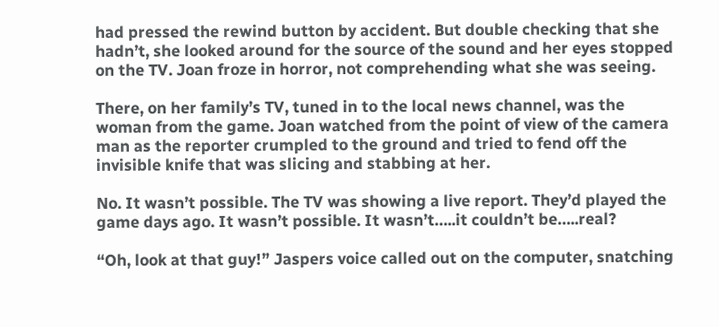had pressed the rewind button by accident. But double checking that she hadn’t, she looked around for the source of the sound and her eyes stopped on the TV. Joan froze in horror, not comprehending what she was seeing.

There, on her family’s TV, tuned in to the local news channel, was the woman from the game. Joan watched from the point of view of the camera man as the reporter crumpled to the ground and tried to fend off the invisible knife that was slicing and stabbing at her.

No. It wasn’t possible. The TV was showing a live report. They’d played the game days ago. It wasn’t possible. It wasn’t…..it couldn’t be…..real?

“Oh, look at that guy!” Jaspers voice called out on the computer, snatching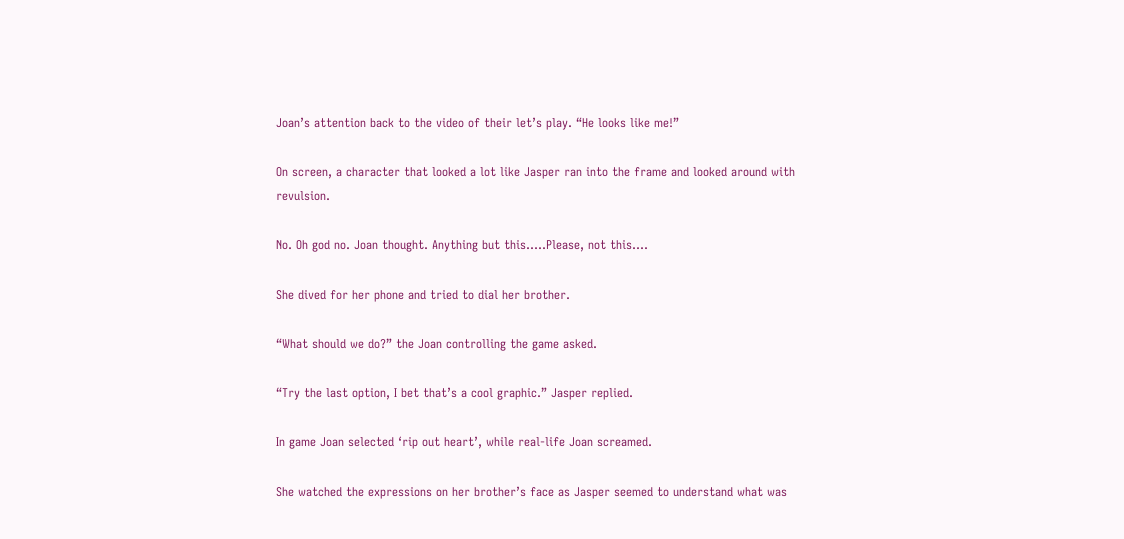Joan’s attention back to the video of their let’s play. “He looks like me!”

On screen, a character that looked a lot like Jasper ran into the frame and looked around with revulsion.

No. Oh god no. Joan thought. Anything but this…..Please, not this….

She dived for her phone and tried to dial her brother.

“What should we do?” the Joan controlling the game asked.

“Try the last option, I bet that’s a cool graphic.” Jasper replied.

In game Joan selected ‘rip out heart’, while real-life Joan screamed.

She watched the expressions on her brother’s face as Jasper seemed to understand what was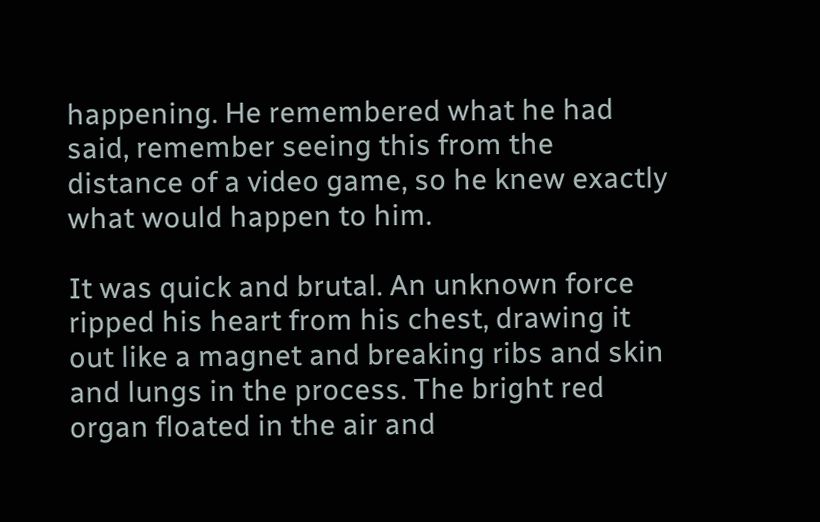happening. He remembered what he had said, remember seeing this from the distance of a video game, so he knew exactly what would happen to him.

It was quick and brutal. An unknown force ripped his heart from his chest, drawing it out like a magnet and breaking ribs and skin and lungs in the process. The bright red organ floated in the air and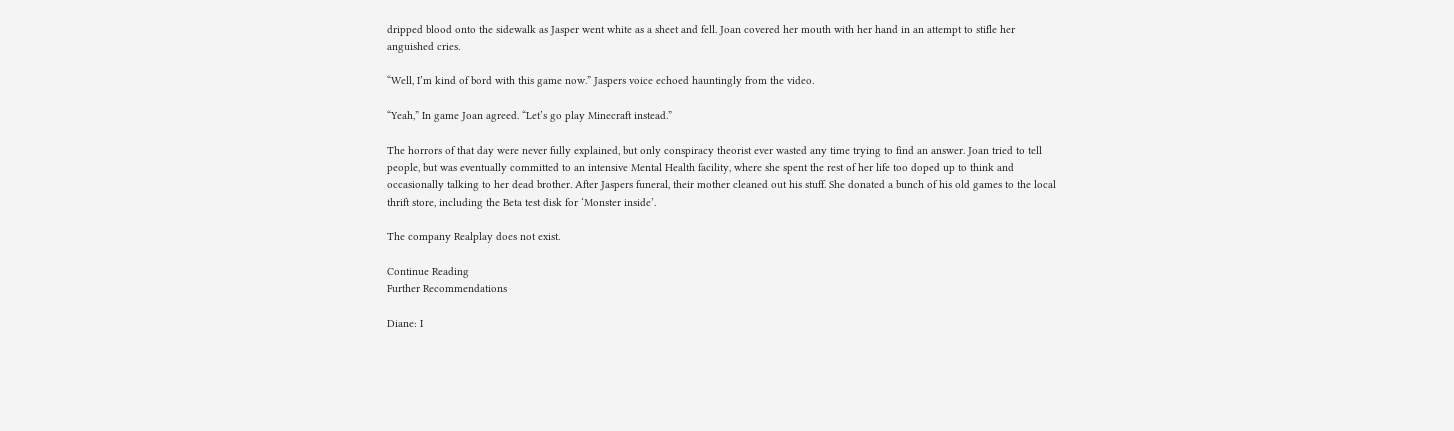dripped blood onto the sidewalk as Jasper went white as a sheet and fell. Joan covered her mouth with her hand in an attempt to stifle her anguished cries.

“Well, I’m kind of bord with this game now.” Jaspers voice echoed hauntingly from the video.

“Yeah,” In game Joan agreed. “Let’s go play Minecraft instead.”

The horrors of that day were never fully explained, but only conspiracy theorist ever wasted any time trying to find an answer. Joan tried to tell people, but was eventually committed to an intensive Mental Health facility, where she spent the rest of her life too doped up to think and occasionally talking to her dead brother. After Jaspers funeral, their mother cleaned out his stuff. She donated a bunch of his old games to the local thrift store, including the Beta test disk for ‘Monster inside’.

The company Realplay does not exist.

Continue Reading
Further Recommendations

Diane: I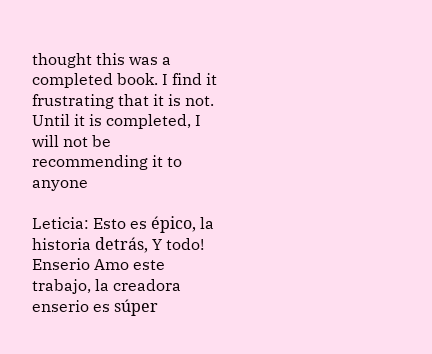thought this was a completed book. I find it frustrating that it is not. Until it is completed, I will not be recommending it to anyone

Leticia: Esto es épico, la historia detrás, Y todo! Enserio Amo este trabajo, la creadora enserio es súper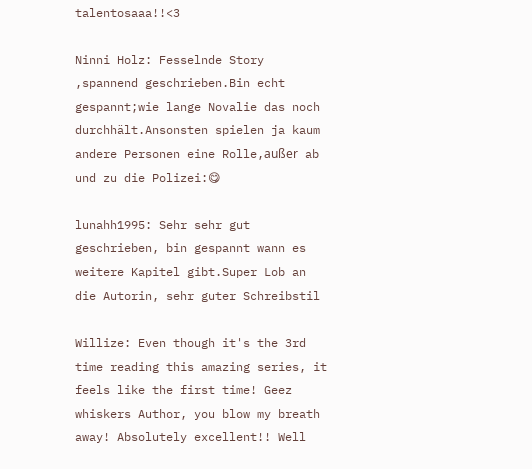talentosaaa!!<3

Ninni Holz: Fesselnde Story ,spannend geschrieben.Bin echt gespannt;wie lange Novalie das noch durchhält.Ansonsten spielen ja kaum andere Personen eine Rolle,außer ab und zu die Polizei:😋

lunahh1995: Sehr sehr gut geschrieben, bin gespannt wann es weitere Kapitel gibt.Super Lob an die Autorin, sehr guter Schreibstil

Willize: Even though it's the 3rd time reading this amazing series, it feels like the first time! Geez whiskers Author, you blow my breath away! Absolutely excellent!! Well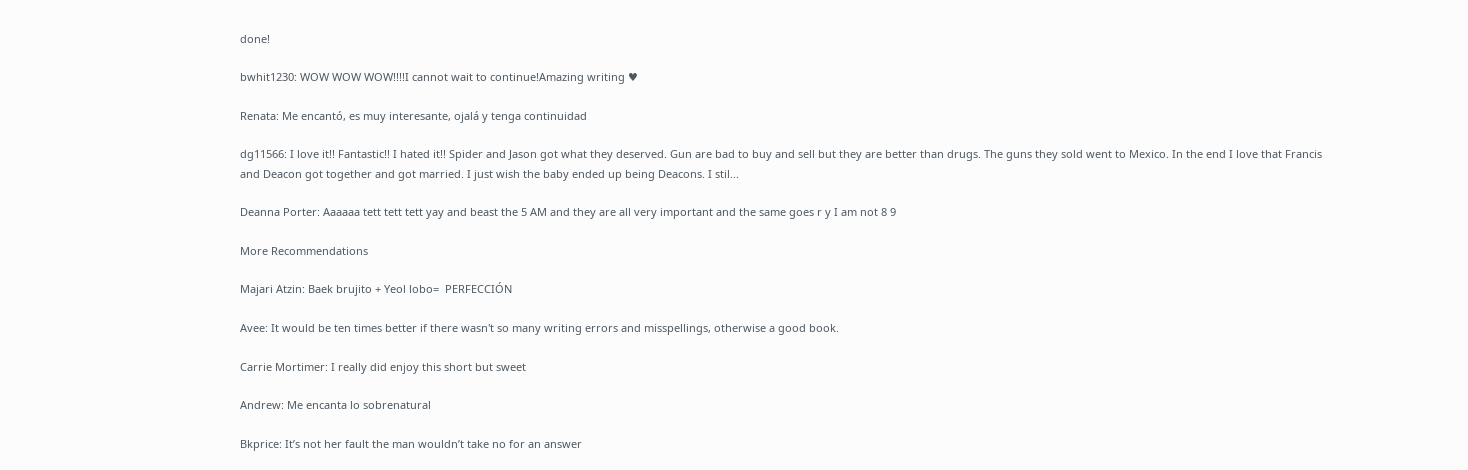done!

bwhit1230: WOW WOW WOW!!!!I cannot wait to continue!Amazing writing ♥

Renata: Me encantó, es muy interesante, ojalá y tenga continuidad

dg11566: I love it!! Fantastic!! I hated it!! Spider and Jason got what they deserved. Gun are bad to buy and sell but they are better than drugs. The guns they sold went to Mexico. In the end I love that Francis and Deacon got together and got married. I just wish the baby ended up being Deacons. I stil...

Deanna Porter: Aaaaaa tett tett tett yay and beast the 5 AM and they are all very important and the same goes r y I am not 8 9

More Recommendations

Majari Atzin: Baek brujito + Yeol lobo=  PERFECCIÓN

Avee: It would be ten times better if there wasn't so many writing errors and misspellings, otherwise a good book.

Carrie Mortimer: I really did enjoy this short but sweet

Andrew: Me encanta lo sobrenatural

Bkprice: It’s not her fault the man wouldn’t take no for an answer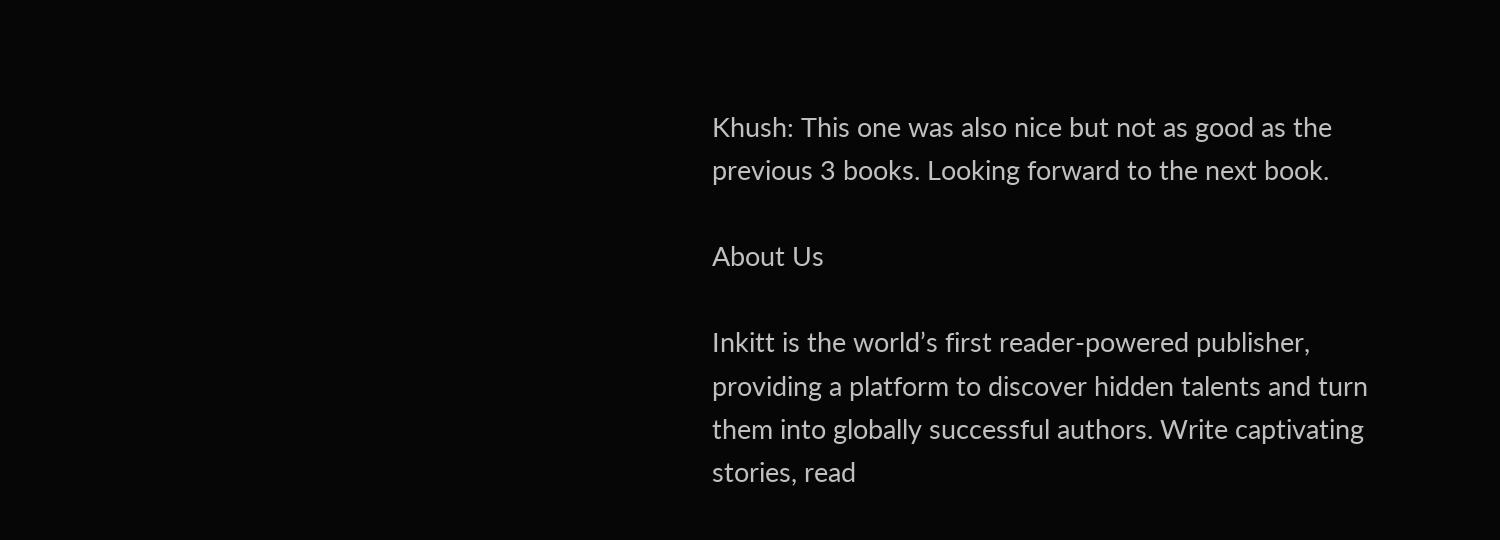Khush: This one was also nice but not as good as the previous 3 books. Looking forward to the next book.

About Us

Inkitt is the world’s first reader-powered publisher, providing a platform to discover hidden talents and turn them into globally successful authors. Write captivating stories, read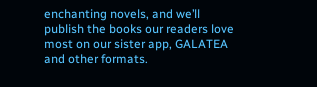enchanting novels, and we’ll publish the books our readers love most on our sister app, GALATEA and other formats.